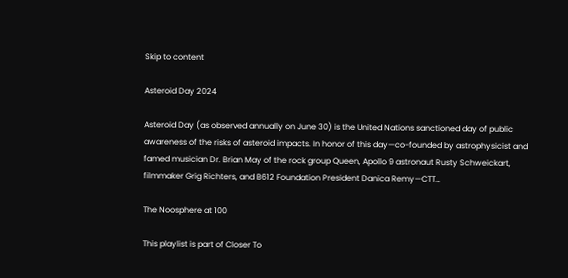Skip to content

Asteroid Day 2024

Asteroid Day (as observed annually on June 30) is the United Nations sanctioned day of public awareness of the risks of asteroid impacts. In honor of this day—co-founded by astrophysicist and famed musician Dr. Brian May of the rock group Queen, Apollo 9 astronaut Rusty Schweickart, filmmaker Grig Richters, and B612 Foundation President Danica Remy—CTT…

The Noosphere at 100

This playlist is part of Closer To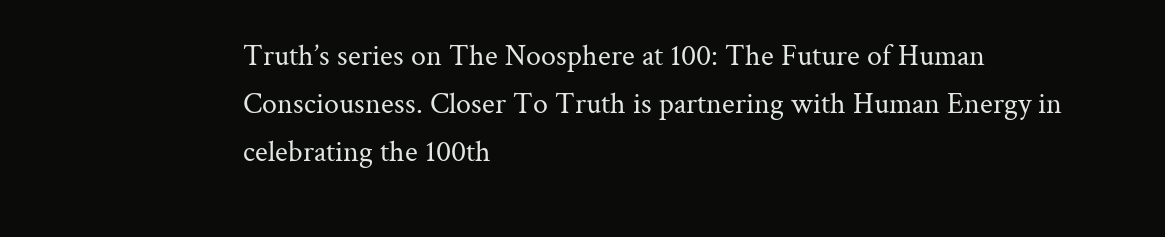Truth’s series on The Noosphere at 100: The Future of Human Consciousness. Closer To Truth is partnering with Human Energy in celebrating the 100th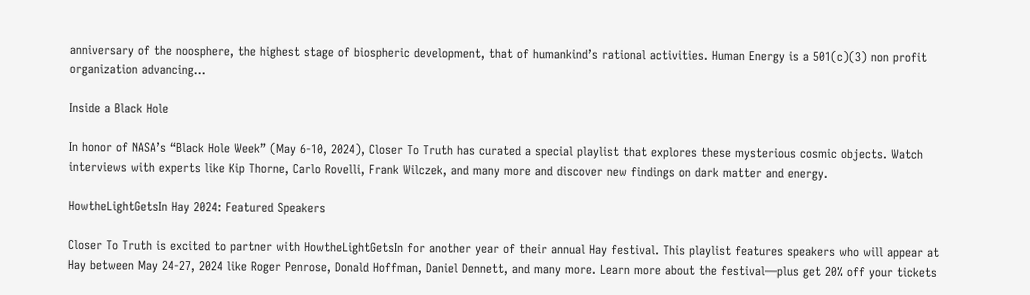anniversary of the noosphere, the highest stage of biospheric development, that of humankind’s rational activities. Human Energy is a 501(c)(3) non profit organization advancing…

Inside a Black Hole

In honor of NASA’s “Black Hole Week” (May 6-10, 2024), Closer To Truth has curated a special playlist that explores these mysterious cosmic objects. Watch interviews with experts like Kip Thorne, Carlo Rovelli, Frank Wilczek, and many more and discover new findings on dark matter and energy.

HowtheLightGetsIn Hay 2024: Featured Speakers

Closer To Truth is excited to partner with HowtheLightGetsIn for another year of their annual Hay festival. This playlist features speakers who will appear at Hay between May 24-27, 2024 like Roger Penrose, Donald Hoffman, Daniel Dennett, and many more. Learn more about the festival—plus get 20% off your tickets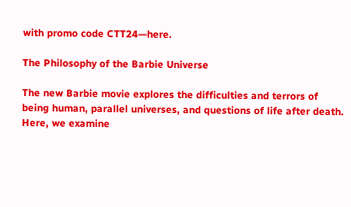with promo code CTT24—here.

The Philosophy of the Barbie Universe

The new Barbie movie explores the difficulties and terrors of being human, parallel universes, and questions of life after death. Here, we examine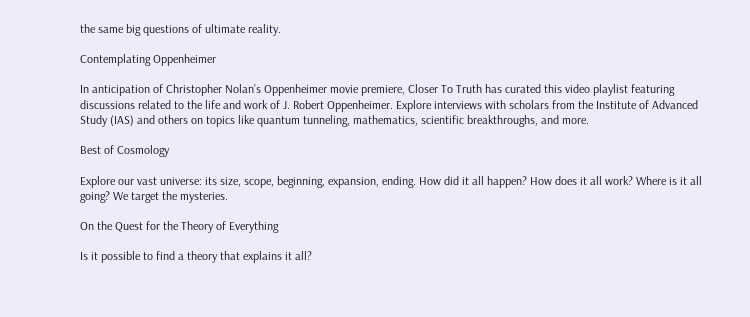the same big questions of ultimate reality.

Contemplating Oppenheimer

In anticipation of Christopher Nolan’s Oppenheimer movie premiere, Closer To Truth has curated this video playlist featuring discussions related to the life and work of J. Robert Oppenheimer. Explore interviews with scholars from the Institute of Advanced Study (IAS) and others on topics like quantum tunneling, mathematics, scientific breakthroughs, and more.

Best of Cosmology

Explore our vast universe: its size, scope, beginning, expansion, ending. How did it all happen? How does it all work? Where is it all going? We target the mysteries.

On the Quest for the Theory of Everything

Is it possible to find a theory that explains it all?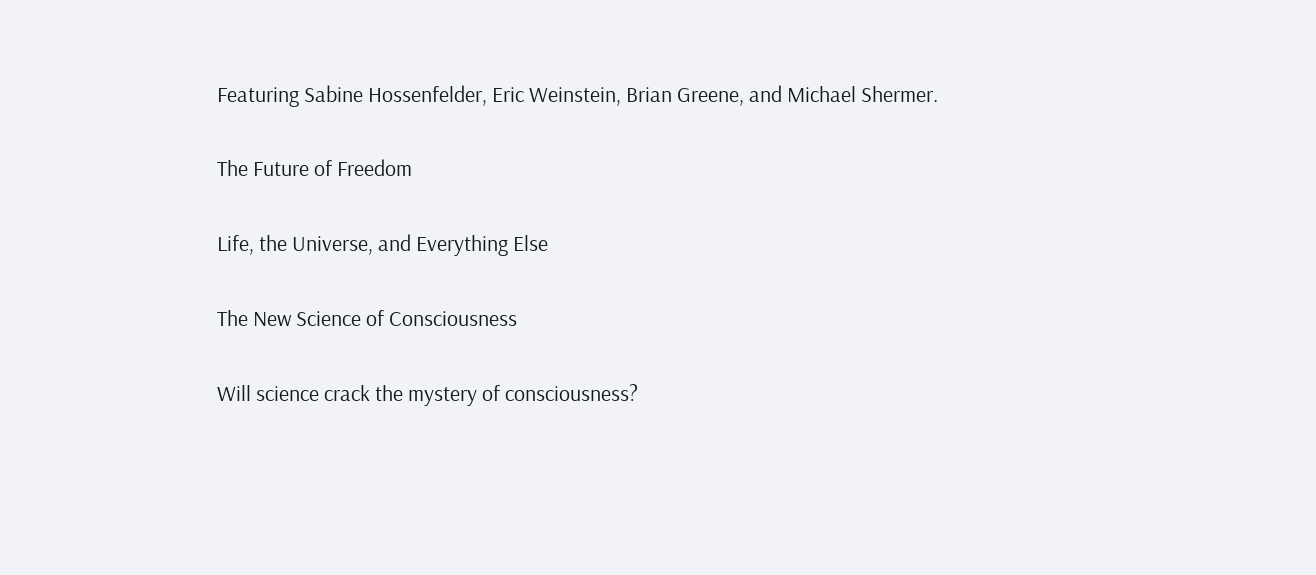Featuring Sabine Hossenfelder, Eric Weinstein, Brian Greene, and Michael Shermer.

The Future of Freedom

Life, the Universe, and Everything Else

The New Science of Consciousness

Will science crack the mystery of consciousness?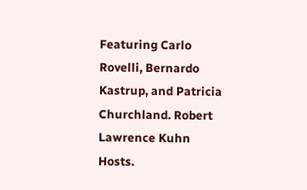Featuring Carlo Rovelli, Bernardo Kastrup, and Patricia Churchland. Robert Lawrence Kuhn Hosts.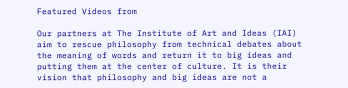Featured Videos from

Our partners at The Institute of Art and Ideas (IAI) aim to rescue philosophy from technical debates about the meaning of words and return it to big ideas and putting them at the center of culture. It is their vision that philosophy and big ideas are not a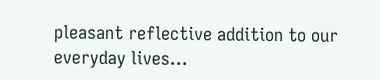pleasant reflective addition to our everyday lives…